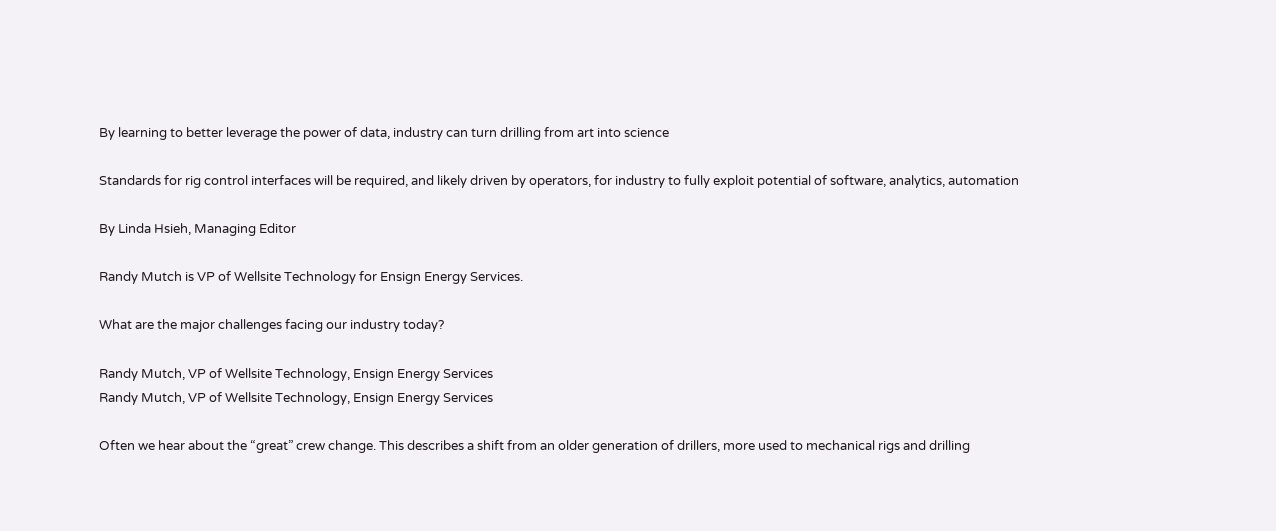By learning to better leverage the power of data, industry can turn drilling from art into science

Standards for rig control interfaces will be required, and likely driven by operators, for industry to fully exploit potential of software, analytics, automation

By Linda Hsieh, Managing Editor

Randy Mutch is VP of Wellsite Technology for Ensign Energy Services.

What are the major challenges facing our industry today?

Randy Mutch, VP of Wellsite Technology, Ensign Energy Services
Randy Mutch, VP of Wellsite Technology, Ensign Energy Services

Often we hear about the “great” crew change. This describes a shift from an older generation of drillers, more used to mechanical rigs and drilling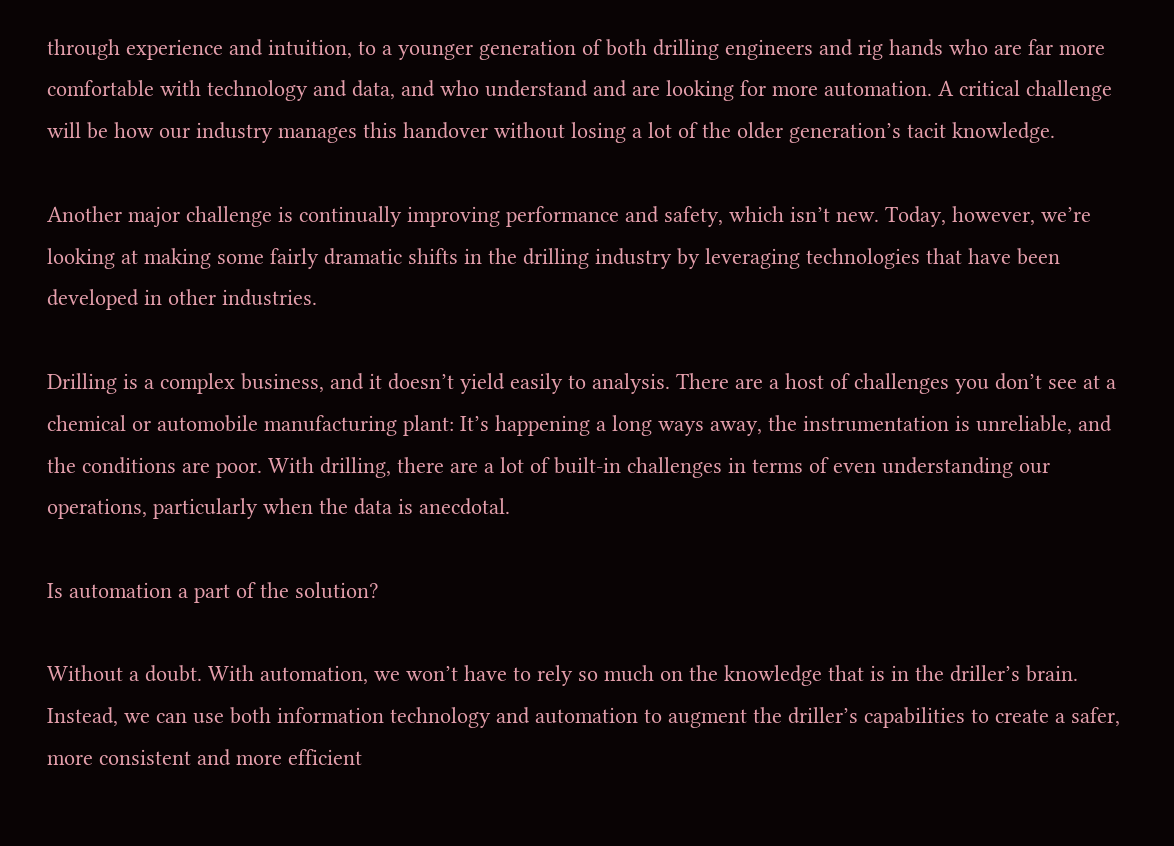through experience and intuition, to a younger generation of both drilling engineers and rig hands who are far more comfortable with technology and data, and who understand and are looking for more automation. A critical challenge will be how our industry manages this handover without losing a lot of the older generation’s tacit knowledge.

Another major challenge is continually improving performance and safety, which isn’t new. Today, however, we’re looking at making some fairly dramatic shifts in the drilling industry by leveraging technologies that have been developed in other industries.

Drilling is a complex business, and it doesn’t yield easily to analysis. There are a host of challenges you don’t see at a chemical or automobile manufacturing plant: It’s happening a long ways away, the instrumentation is unreliable, and the conditions are poor. With drilling, there are a lot of built-in challenges in terms of even understanding our operations, particularly when the data is anecdotal.

Is automation a part of the solution?

Without a doubt. With automation, we won’t have to rely so much on the knowledge that is in the driller’s brain. Instead, we can use both information technology and automation to augment the driller’s capabilities to create a safer, more consistent and more efficient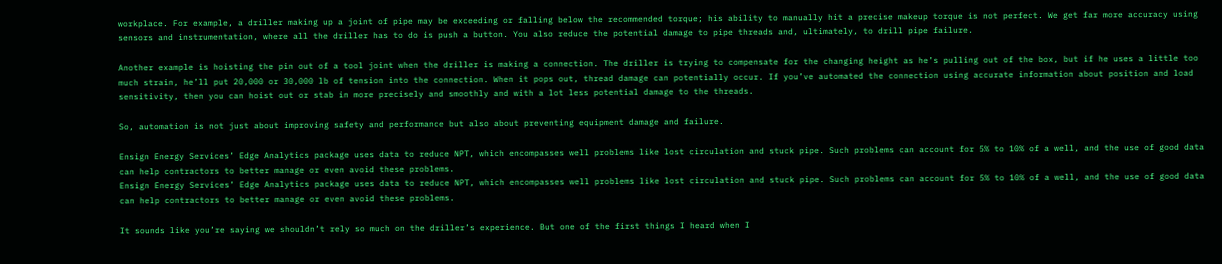workplace. For example, a driller making up a joint of pipe may be exceeding or falling below the recommended torque; his ability to manually hit a precise makeup torque is not perfect. We get far more accuracy using sensors and instrumentation, where all the driller has to do is push a button. You also reduce the potential damage to pipe threads and, ultimately, to drill pipe failure.

Another example is hoisting the pin out of a tool joint when the driller is making a connection. The driller is trying to compensate for the changing height as he’s pulling out of the box, but if he uses a little too much strain, he’ll put 20,000 or 30,000 lb of tension into the connection. When it pops out, thread damage can potentially occur. If you’ve automated the connection using accurate information about position and load sensitivity, then you can hoist out or stab in more precisely and smoothly and with a lot less potential damage to the threads.

So, automation is not just about improving safety and performance but also about preventing equipment damage and failure.

Ensign Energy Services’ Edge Analytics package uses data to reduce NPT, which encompasses well problems like lost circulation and stuck pipe. Such problems can account for 5% to 10% of a well, and the use of good data can help contractors to better manage or even avoid these problems.
Ensign Energy Services’ Edge Analytics package uses data to reduce NPT, which encompasses well problems like lost circulation and stuck pipe. Such problems can account for 5% to 10% of a well, and the use of good data can help contractors to better manage or even avoid these problems.

It sounds like you’re saying we shouldn’t rely so much on the driller’s experience. But one of the first things I heard when I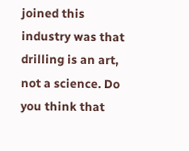joined this industry was that drilling is an art, not a science. Do you think that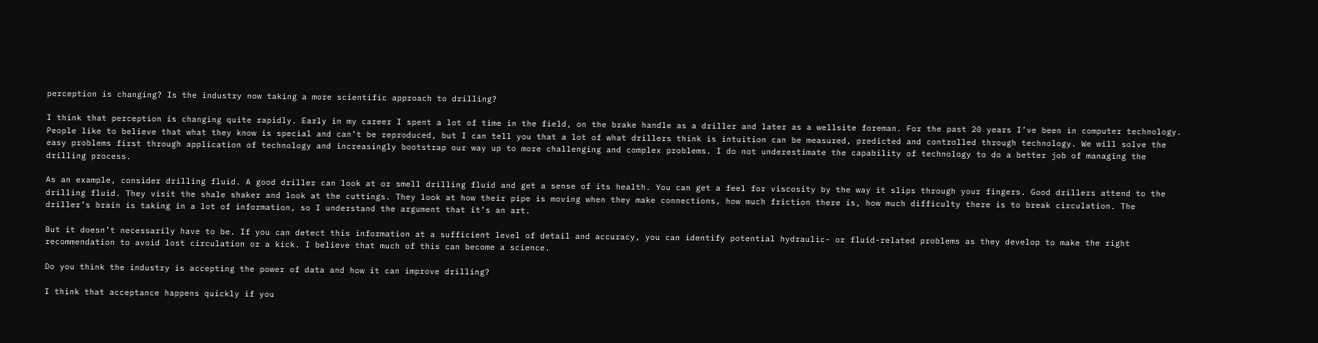perception is changing? Is the industry now taking a more scientific approach to drilling?

I think that perception is changing quite rapidly. Early in my career I spent a lot of time in the field, on the brake handle as a driller and later as a wellsite foreman. For the past 20 years I’ve been in computer technology. People like to believe that what they know is special and can’t be reproduced, but I can tell you that a lot of what drillers think is intuition can be measured, predicted and controlled through technology. We will solve the easy problems first through application of technology and increasingly bootstrap our way up to more challenging and complex problems. I do not underestimate the capability of technology to do a better job of managing the drilling process.

As an example, consider drilling fluid. A good driller can look at or smell drilling fluid and get a sense of its health. You can get a feel for viscosity by the way it slips through your fingers. Good drillers attend to the drilling fluid. They visit the shale shaker and look at the cuttings. They look at how their pipe is moving when they make connections, how much friction there is, how much difficulty there is to break circulation. The driller’s brain is taking in a lot of information, so I understand the argument that it’s an art.

But it doesn’t necessarily have to be. If you can detect this information at a sufficient level of detail and accuracy, you can identify potential hydraulic- or fluid-related problems as they develop to make the right recommendation to avoid lost circulation or a kick. I believe that much of this can become a science.

Do you think the industry is accepting the power of data and how it can improve drilling?

I think that acceptance happens quickly if you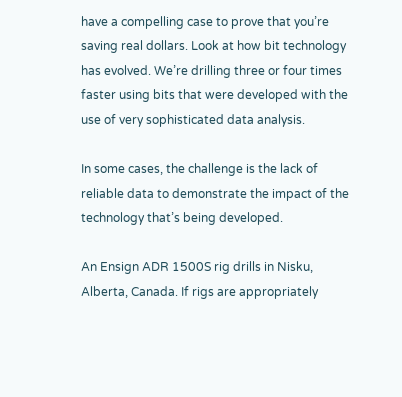have a compelling case to prove that you’re saving real dollars. Look at how bit technology has evolved. We’re drilling three or four times faster using bits that were developed with the use of very sophisticated data analysis.

In some cases, the challenge is the lack of reliable data to demonstrate the impact of the technology that’s being developed.

An Ensign ADR 1500S rig drills in Nisku, Alberta, Canada. If rigs are appropriately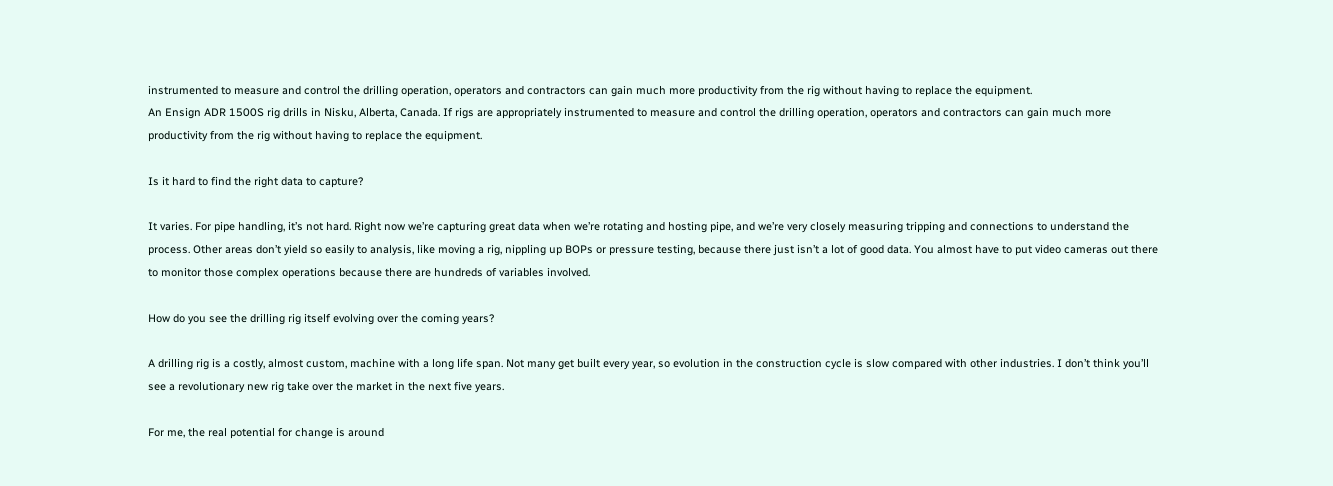instrumented to measure and control the drilling operation, operators and contractors can gain much more productivity from the rig without having to replace the equipment.
An Ensign ADR 1500S rig drills in Nisku, Alberta, Canada. If rigs are appropriately instrumented to measure and control the drilling operation, operators and contractors can gain much more productivity from the rig without having to replace the equipment.

Is it hard to find the right data to capture?

It varies. For pipe handling, it’s not hard. Right now we’re capturing great data when we’re rotating and hosting pipe, and we’re very closely measuring tripping and connections to understand the process. Other areas don’t yield so easily to analysis, like moving a rig, nippling up BOPs or pressure testing, because there just isn’t a lot of good data. You almost have to put video cameras out there to monitor those complex operations because there are hundreds of variables involved.

How do you see the drilling rig itself evolving over the coming years?

A drilling rig is a costly, almost custom, machine with a long life span. Not many get built every year, so evolution in the construction cycle is slow compared with other industries. I don’t think you’ll see a revolutionary new rig take over the market in the next five years.

For me, the real potential for change is around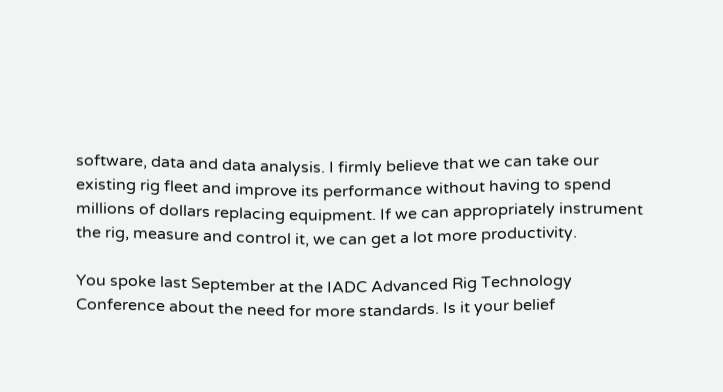software, data and data analysis. I firmly believe that we can take our existing rig fleet and improve its performance without having to spend millions of dollars replacing equipment. If we can appropriately instrument the rig, measure and control it, we can get a lot more productivity.

You spoke last September at the IADC Advanced Rig Technology Conference about the need for more standards. Is it your belief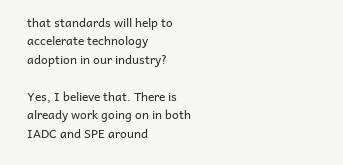that standards will help to accelerate technology adoption in our industry?

Yes, I believe that. There is already work going on in both IADC and SPE around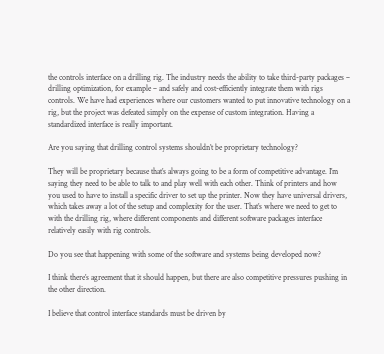the controls interface on a drilling rig. The industry needs the ability to take third-party packages – drilling optimization, for example – and safely and cost-efficiently integrate them with rigs controls. We have had experiences where our customers wanted to put innovative technology on a rig, but the project was defeated simply on the expense of custom integration. Having a standardized interface is really important.

Are you saying that drilling control systems shouldn’t be proprietary technology?

They will be proprietary because that’s always going to be a form of competitive advantage. I’m saying they need to be able to talk to and play well with each other. Think of printers and how you used to have to install a specific driver to set up the printer. Now they have universal drivers, which takes away a lot of the setup and complexity for the user. That’s where we need to get to with the drilling rig, where different components and different software packages interface relatively easily with rig controls.

Do you see that happening with some of the software and systems being developed now?

I think there’s agreement that it should happen, but there are also competitive pressures pushing in the other direction.

I believe that control interface standards must be driven by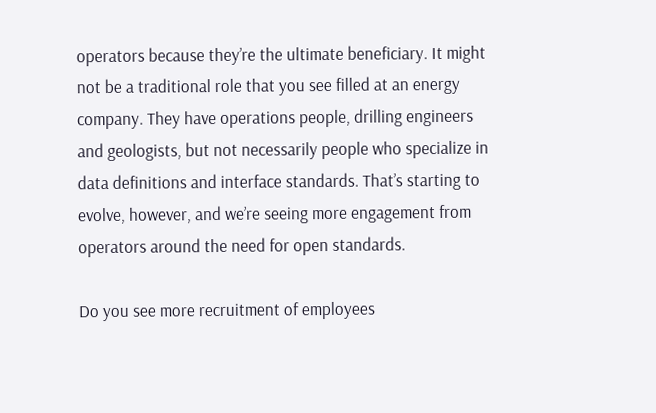operators because they’re the ultimate beneficiary. It might not be a traditional role that you see filled at an energy company. They have operations people, drilling engineers and geologists, but not necessarily people who specialize in data definitions and interface standards. That’s starting to evolve, however, and we’re seeing more engagement from operators around the need for open standards.

Do you see more recruitment of employees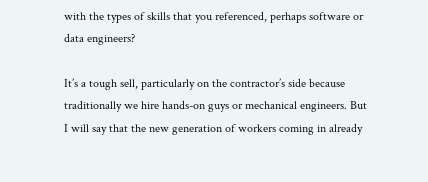with the types of skills that you referenced, perhaps software or data engineers?

It’s a tough sell, particularly on the contractor’s side because traditionally we hire hands-on guys or mechanical engineers. But I will say that the new generation of workers coming in already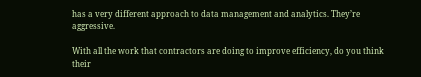has a very different approach to data management and analytics. They’re aggressive.

With all the work that contractors are doing to improve efficiency, do you think their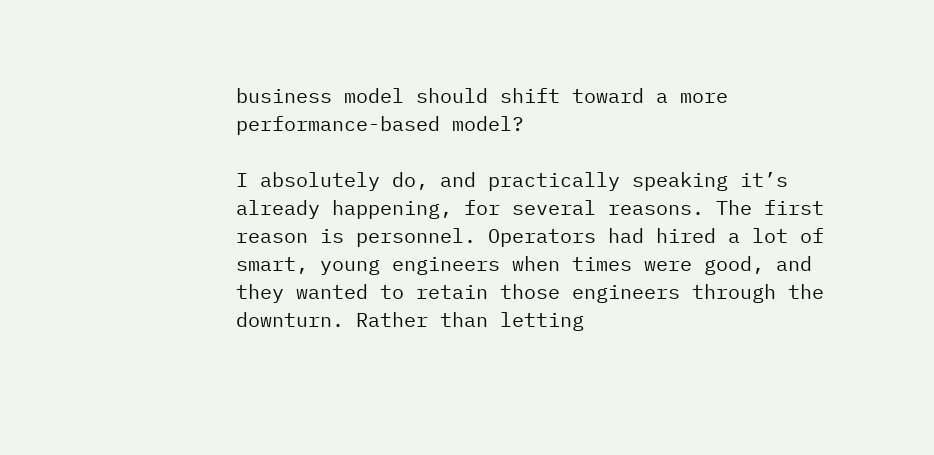business model should shift toward a more performance-based model?

I absolutely do, and practically speaking it’s already happening, for several reasons. The first reason is personnel. Operators had hired a lot of smart, young engineers when times were good, and they wanted to retain those engineers through the downturn. Rather than letting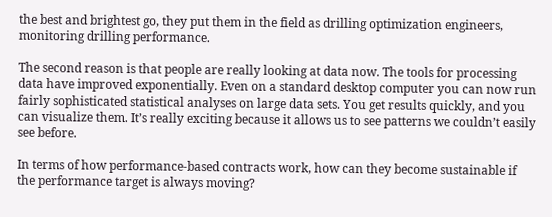the best and brightest go, they put them in the field as drilling optimization engineers, monitoring drilling performance.

The second reason is that people are really looking at data now. The tools for processing data have improved exponentially. Even on a standard desktop computer you can now run fairly sophisticated statistical analyses on large data sets. You get results quickly, and you can visualize them. It’s really exciting because it allows us to see patterns we couldn’t easily see before.

In terms of how performance-based contracts work, how can they become sustainable if the performance target is always moving?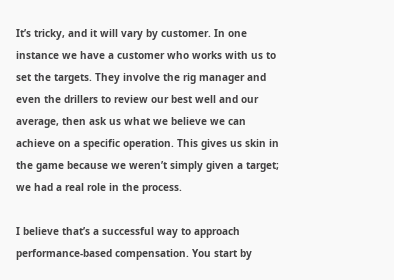It’s tricky, and it will vary by customer. In one instance we have a customer who works with us to set the targets. They involve the rig manager and even the drillers to review our best well and our average, then ask us what we believe we can achieve on a specific operation. This gives us skin in the game because we weren’t simply given a target; we had a real role in the process.

I believe that’s a successful way to approach performance-based compensation. You start by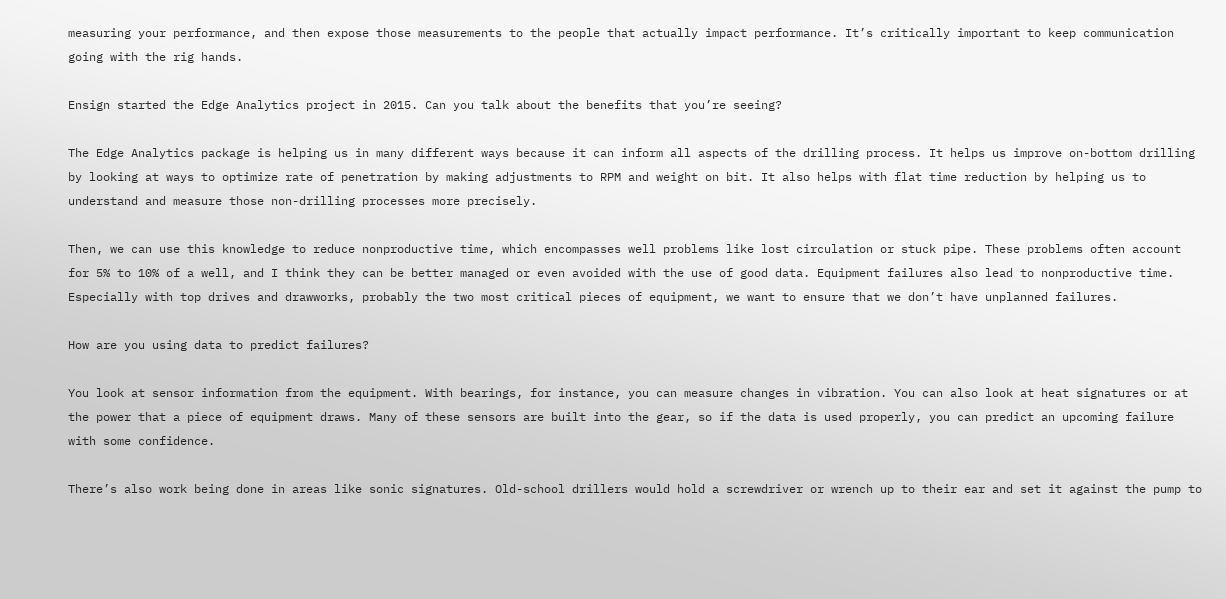measuring your performance, and then expose those measurements to the people that actually impact performance. It’s critically important to keep communication going with the rig hands.

Ensign started the Edge Analytics project in 2015. Can you talk about the benefits that you’re seeing?

The Edge Analytics package is helping us in many different ways because it can inform all aspects of the drilling process. It helps us improve on-bottom drilling by looking at ways to optimize rate of penetration by making adjustments to RPM and weight on bit. It also helps with flat time reduction by helping us to understand and measure those non-drilling processes more precisely.

Then, we can use this knowledge to reduce nonproductive time, which encompasses well problems like lost circulation or stuck pipe. These problems often account for 5% to 10% of a well, and I think they can be better managed or even avoided with the use of good data. Equipment failures also lead to nonproductive time. Especially with top drives and drawworks, probably the two most critical pieces of equipment, we want to ensure that we don’t have unplanned failures.

How are you using data to predict failures?

You look at sensor information from the equipment. With bearings, for instance, you can measure changes in vibration. You can also look at heat signatures or at the power that a piece of equipment draws. Many of these sensors are built into the gear, so if the data is used properly, you can predict an upcoming failure with some confidence.

There’s also work being done in areas like sonic signatures. Old-school drillers would hold a screwdriver or wrench up to their ear and set it against the pump to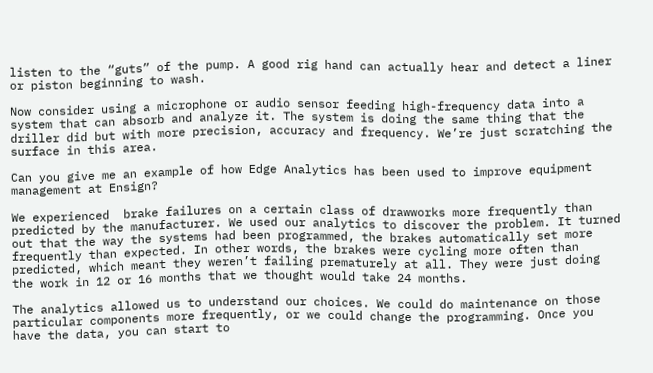listen to the “guts” of the pump. A good rig hand can actually hear and detect a liner or piston beginning to wash.

Now consider using a microphone or audio sensor feeding high-frequency data into a system that can absorb and analyze it. The system is doing the same thing that the driller did but with more precision, accuracy and frequency. We’re just scratching the surface in this area.

Can you give me an example of how Edge Analytics has been used to improve equipment management at Ensign?

We experienced  brake failures on a certain class of drawworks more frequently than predicted by the manufacturer. We used our analytics to discover the problem. It turned out that the way the systems had been programmed, the brakes automatically set more frequently than expected. In other words, the brakes were cycling more often than predicted, which meant they weren’t failing prematurely at all. They were just doing the work in 12 or 16 months that we thought would take 24 months.

The analytics allowed us to understand our choices. We could do maintenance on those particular components more frequently, or we could change the programming. Once you have the data, you can start to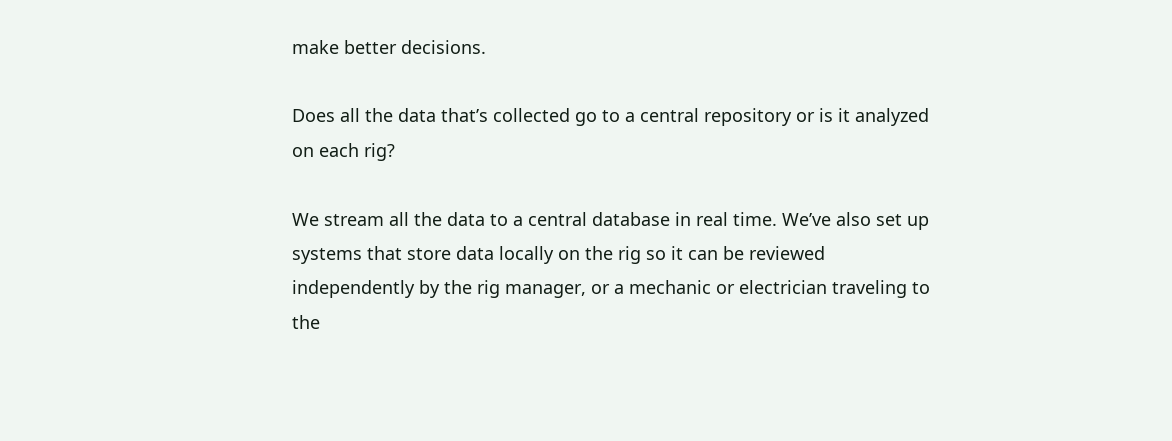make better decisions.

Does all the data that’s collected go to a central repository or is it analyzed on each rig?

We stream all the data to a central database in real time. We’ve also set up systems that store data locally on the rig so it can be reviewed independently by the rig manager, or a mechanic or electrician traveling to the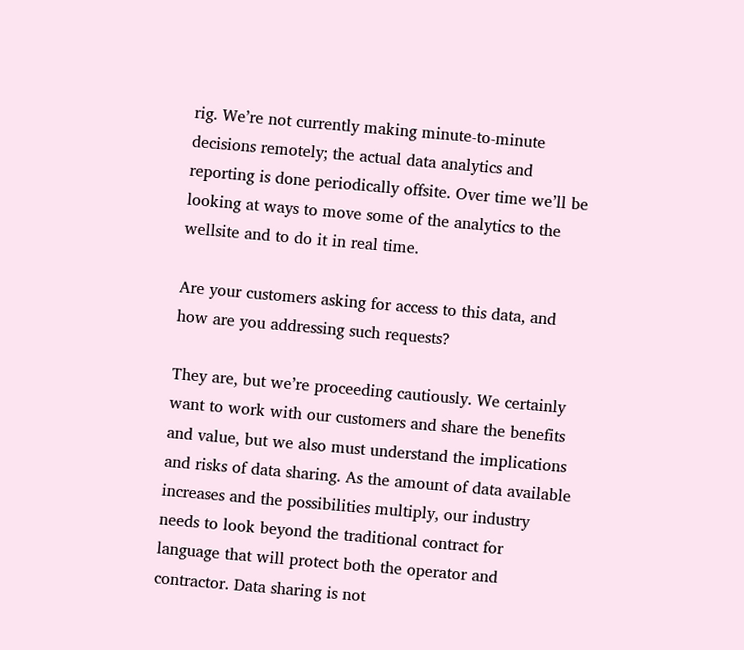rig. We’re not currently making minute-to-minute decisions remotely; the actual data analytics and reporting is done periodically offsite. Over time we’ll be looking at ways to move some of the analytics to the wellsite and to do it in real time.

Are your customers asking for access to this data, and how are you addressing such requests?

They are, but we’re proceeding cautiously. We certainly want to work with our customers and share the benefits and value, but we also must understand the implications and risks of data sharing. As the amount of data available increases and the possibilities multiply, our industry needs to look beyond the traditional contract for language that will protect both the operator and contractor. Data sharing is not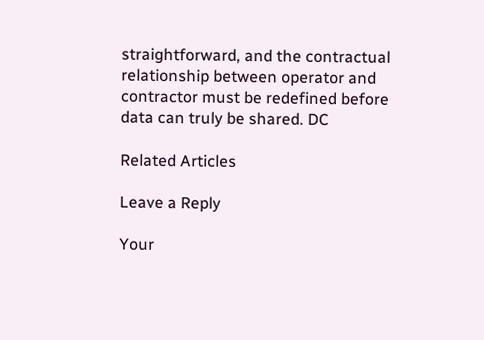straightforward, and the contractual relationship between operator and contractor must be redefined before data can truly be shared. DC

Related Articles

Leave a Reply

Your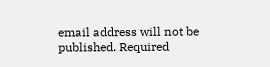email address will not be published. Required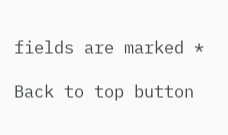fields are marked *

Back to top button